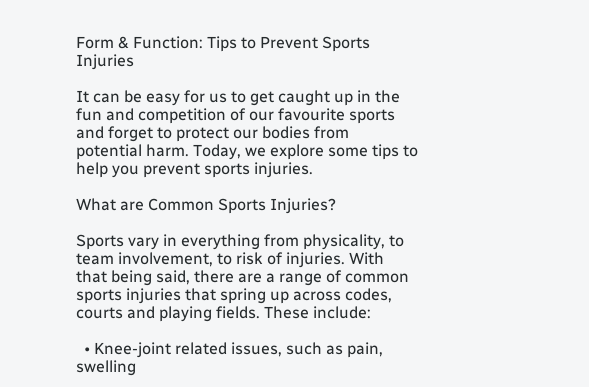Form & Function: Tips to Prevent Sports Injuries

It can be easy for us to get caught up in the fun and competition of our favourite sports and forget to protect our bodies from potential harm. Today, we explore some tips to help you prevent sports injuries.

What are Common Sports Injuries?

Sports vary in everything from physicality, to team involvement, to risk of injuries. With that being said, there are a range of common sports injuries that spring up across codes, courts and playing fields. These include:

  • Knee-joint related issues, such as pain, swelling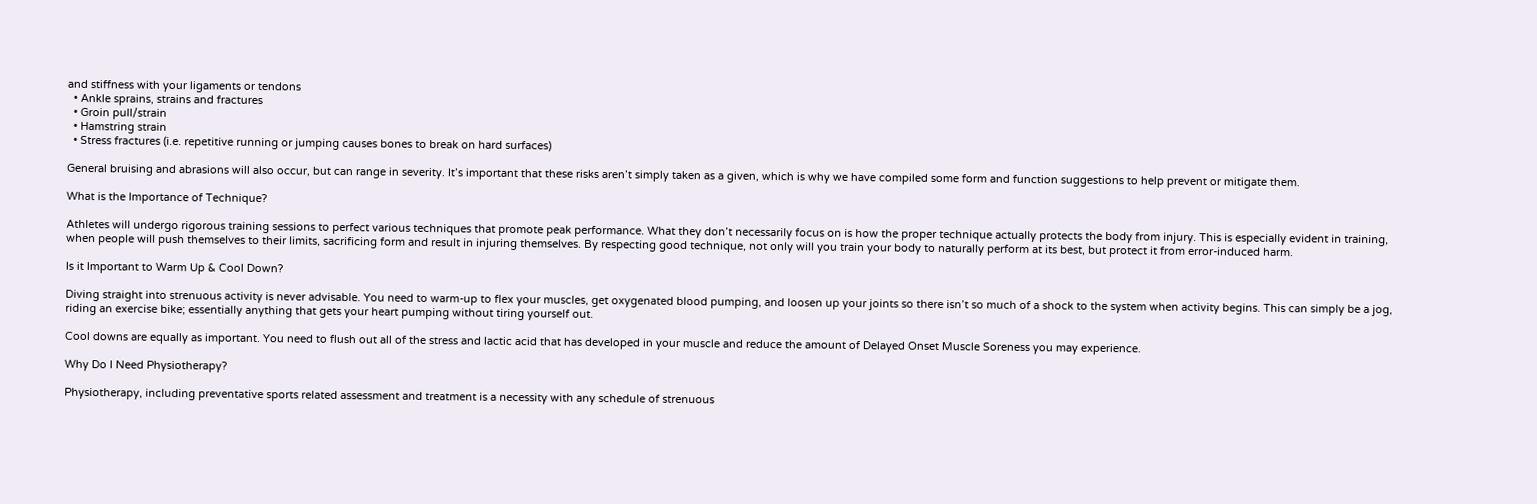and stiffness with your ligaments or tendons
  • Ankle sprains, strains and fractures
  • Groin pull/strain
  • Hamstring strain
  • Stress fractures (i.e. repetitive running or jumping causes bones to break on hard surfaces)

General bruising and abrasions will also occur, but can range in severity. It’s important that these risks aren’t simply taken as a given, which is why we have compiled some form and function suggestions to help prevent or mitigate them.

What is the Importance of Technique?

Athletes will undergo rigorous training sessions to perfect various techniques that promote peak performance. What they don’t necessarily focus on is how the proper technique actually protects the body from injury. This is especially evident in training, when people will push themselves to their limits, sacrificing form and result in injuring themselves. By respecting good technique, not only will you train your body to naturally perform at its best, but protect it from error-induced harm.

Is it Important to Warm Up & Cool Down?

Diving straight into strenuous activity is never advisable. You need to warm-up to flex your muscles, get oxygenated blood pumping, and loosen up your joints so there isn’t so much of a shock to the system when activity begins. This can simply be a jog, riding an exercise bike; essentially anything that gets your heart pumping without tiring yourself out.

Cool downs are equally as important. You need to flush out all of the stress and lactic acid that has developed in your muscle and reduce the amount of Delayed Onset Muscle Soreness you may experience.

Why Do I Need Physiotherapy?

Physiotherapy, including preventative sports related assessment and treatment is a necessity with any schedule of strenuous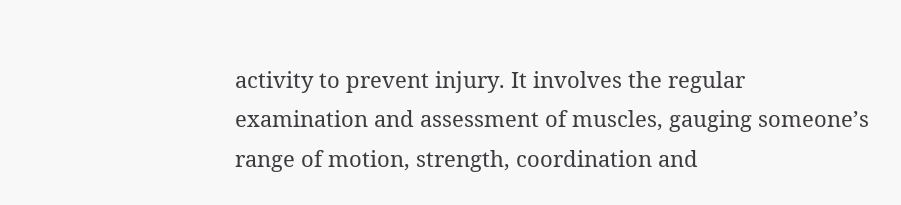activity to prevent injury. It involves the regular examination and assessment of muscles, gauging someone’s range of motion, strength, coordination and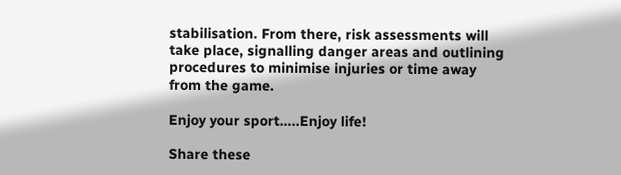stabilisation. From there, risk assessments will take place, signalling danger areas and outlining procedures to minimise injuries or time away from the game.

Enjoy your sport…..Enjoy life!

Share these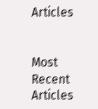Articles


Most Recent Articles